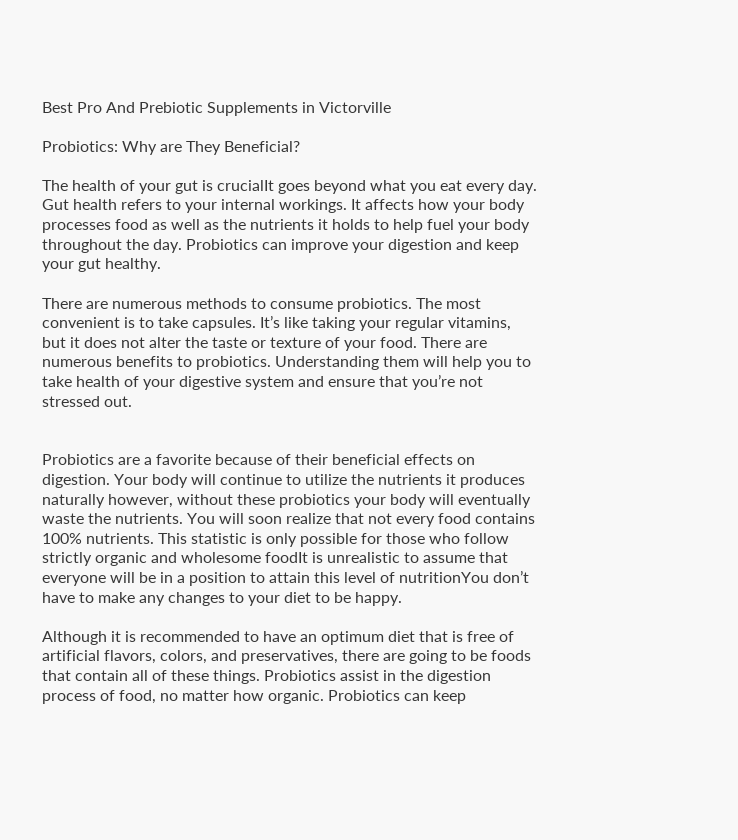Best Pro And Prebiotic Supplements in Victorville

Probiotics: Why are They Beneficial?

The health of your gut is crucialIt goes beyond what you eat every day. Gut health refers to your internal workings. It affects how your body processes food as well as the nutrients it holds to help fuel your body throughout the day. Probiotics can improve your digestion and keep your gut healthy.

There are numerous methods to consume probiotics. The most convenient is to take capsules. It’s like taking your regular vitamins, but it does not alter the taste or texture of your food. There are numerous benefits to probiotics. Understanding them will help you to take health of your digestive system and ensure that you’re not stressed out.


Probiotics are a favorite because of their beneficial effects on digestion. Your body will continue to utilize the nutrients it produces naturally however, without these probiotics your body will eventually waste the nutrients. You will soon realize that not every food contains 100% nutrients. This statistic is only possible for those who follow strictly organic and wholesome foodIt is unrealistic to assume that everyone will be in a position to attain this level of nutritionYou don’t have to make any changes to your diet to be happy.

Although it is recommended to have an optimum diet that is free of artificial flavors, colors, and preservatives, there are going to be foods that contain all of these things. Probiotics assist in the digestion process of food, no matter how organic. Probiotics can keep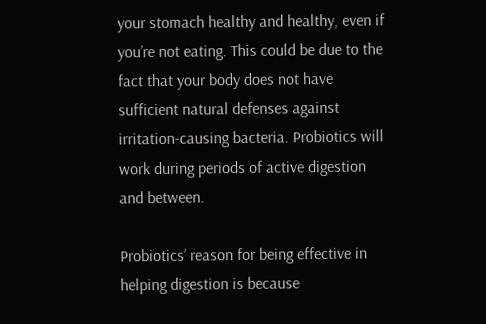your stomach healthy and healthy, even if you’re not eating. This could be due to the fact that your body does not have sufficient natural defenses against irritation-causing bacteria. Probiotics will work during periods of active digestion and between.

Probiotics’ reason for being effective in helping digestion is because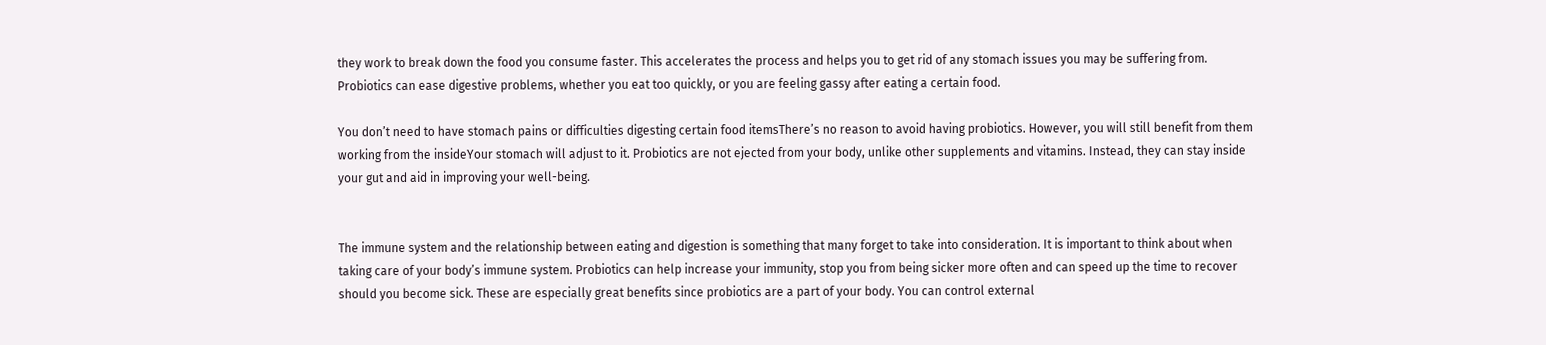they work to break down the food you consume faster. This accelerates the process and helps you to get rid of any stomach issues you may be suffering from. Probiotics can ease digestive problems, whether you eat too quickly, or you are feeling gassy after eating a certain food.

You don’t need to have stomach pains or difficulties digesting certain food itemsThere’s no reason to avoid having probiotics. However, you will still benefit from them working from the insideYour stomach will adjust to it. Probiotics are not ejected from your body, unlike other supplements and vitamins. Instead, they can stay inside your gut and aid in improving your well-being.


The immune system and the relationship between eating and digestion is something that many forget to take into consideration. It is important to think about when taking care of your body’s immune system. Probiotics can help increase your immunity, stop you from being sicker more often and can speed up the time to recover should you become sick. These are especially great benefits since probiotics are a part of your body. You can control external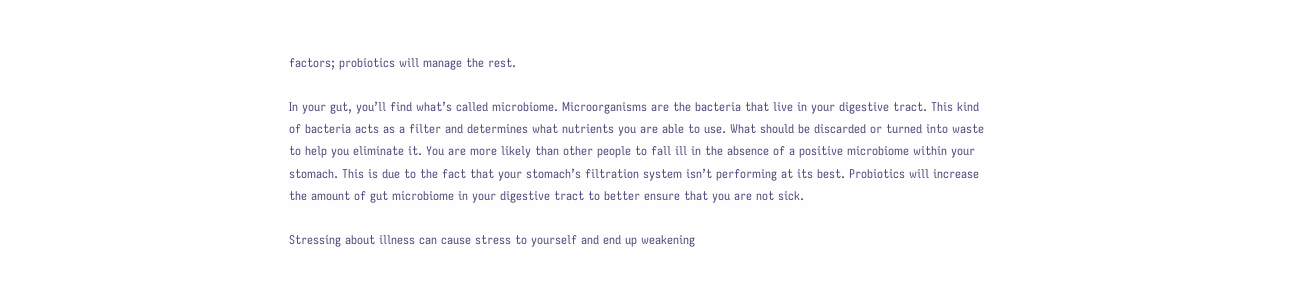factors; probiotics will manage the rest.

In your gut, you’ll find what’s called microbiome. Microorganisms are the bacteria that live in your digestive tract. This kind of bacteria acts as a filter and determines what nutrients you are able to use. What should be discarded or turned into waste to help you eliminate it. You are more likely than other people to fall ill in the absence of a positive microbiome within your stomach. This is due to the fact that your stomach’s filtration system isn’t performing at its best. Probiotics will increase the amount of gut microbiome in your digestive tract to better ensure that you are not sick.

Stressing about illness can cause stress to yourself and end up weakening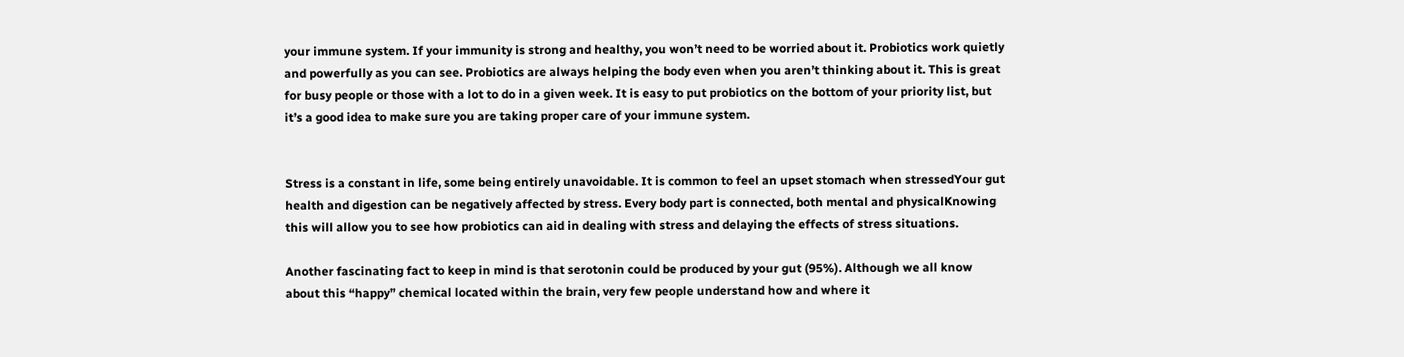your immune system. If your immunity is strong and healthy, you won’t need to be worried about it. Probiotics work quietly and powerfully as you can see. Probiotics are always helping the body even when you aren’t thinking about it. This is great for busy people or those with a lot to do in a given week. It is easy to put probiotics on the bottom of your priority list, but it’s a good idea to make sure you are taking proper care of your immune system.


Stress is a constant in life, some being entirely unavoidable. It is common to feel an upset stomach when stressedYour gut health and digestion can be negatively affected by stress. Every body part is connected, both mental and physicalKnowing this will allow you to see how probiotics can aid in dealing with stress and delaying the effects of stress situations.

Another fascinating fact to keep in mind is that serotonin could be produced by your gut (95%). Although we all know about this “happy” chemical located within the brain, very few people understand how and where it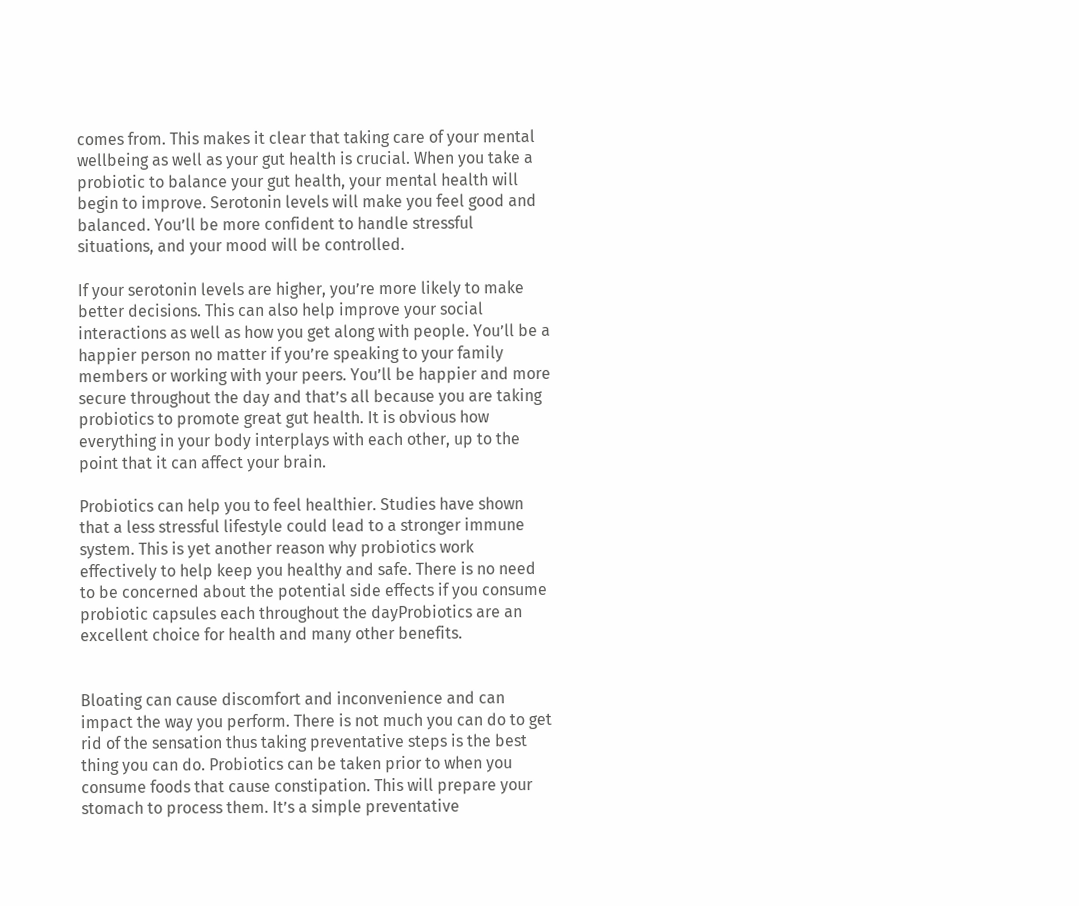comes from. This makes it clear that taking care of your mental wellbeing as well as your gut health is crucial. When you take a probiotic to balance your gut health, your mental health will begin to improve. Serotonin levels will make you feel good and balanced. You’ll be more confident to handle stressful situations, and your mood will be controlled.

If your serotonin levels are higher, you’re more likely to make better decisions. This can also help improve your social interactions as well as how you get along with people. You’ll be a happier person no matter if you’re speaking to your family members or working with your peers. You’ll be happier and more secure throughout the day and that’s all because you are taking probiotics to promote great gut health. It is obvious how everything in your body interplays with each other, up to the point that it can affect your brain.

Probiotics can help you to feel healthier. Studies have shown that a less stressful lifestyle could lead to a stronger immune system. This is yet another reason why probiotics work effectively to help keep you healthy and safe. There is no need to be concerned about the potential side effects if you consume probiotic capsules each throughout the dayProbiotics are an excellent choice for health and many other benefits.


Bloating can cause discomfort and inconvenience and can impact the way you perform. There is not much you can do to get rid of the sensation thus taking preventative steps is the best thing you can do. Probiotics can be taken prior to when you consume foods that cause constipation. This will prepare your stomach to process them. It’s a simple preventative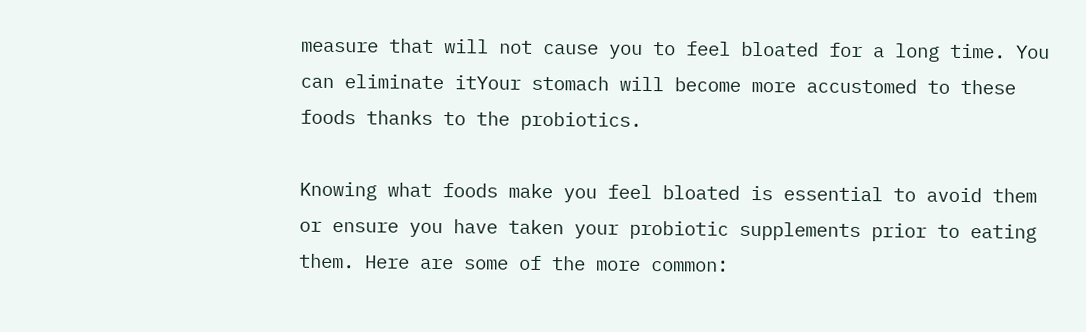measure that will not cause you to feel bloated for a long time. You can eliminate itYour stomach will become more accustomed to these foods thanks to the probiotics.

Knowing what foods make you feel bloated is essential to avoid them or ensure you have taken your probiotic supplements prior to eating them. Here are some of the more common: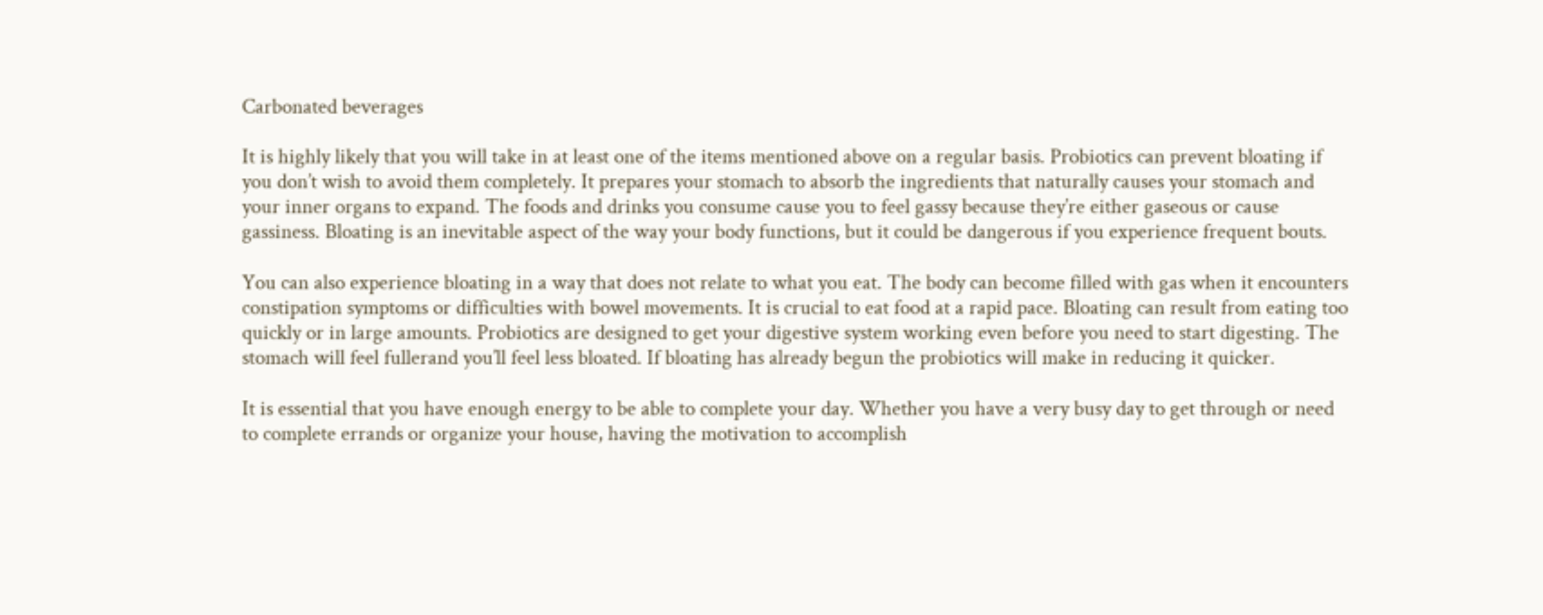Carbonated beverages

It is highly likely that you will take in at least one of the items mentioned above on a regular basis. Probiotics can prevent bloating if you don’t wish to avoid them completely. It prepares your stomach to absorb the ingredients that naturally causes your stomach and your inner organs to expand. The foods and drinks you consume cause you to feel gassy because they’re either gaseous or cause gassiness. Bloating is an inevitable aspect of the way your body functions, but it could be dangerous if you experience frequent bouts.

You can also experience bloating in a way that does not relate to what you eat. The body can become filled with gas when it encounters constipation symptoms or difficulties with bowel movements. It is crucial to eat food at a rapid pace. Bloating can result from eating too quickly or in large amounts. Probiotics are designed to get your digestive system working even before you need to start digesting. The stomach will feel fullerand you’ll feel less bloated. If bloating has already begun the probiotics will make in reducing it quicker.

It is essential that you have enough energy to be able to complete your day. Whether you have a very busy day to get through or need to complete errands or organize your house, having the motivation to accomplish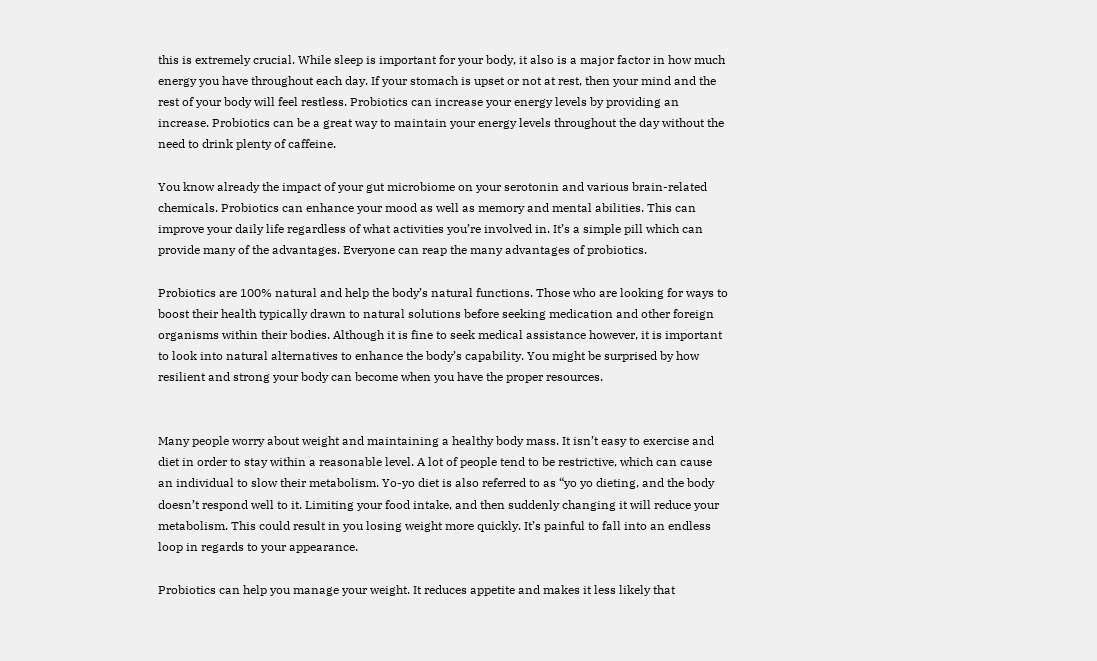this is extremely crucial. While sleep is important for your body, it also is a major factor in how much energy you have throughout each day. If your stomach is upset or not at rest, then your mind and the rest of your body will feel restless. Probiotics can increase your energy levels by providing an increase. Probiotics can be a great way to maintain your energy levels throughout the day without the need to drink plenty of caffeine.

You know already the impact of your gut microbiome on your serotonin and various brain-related chemicals. Probiotics can enhance your mood as well as memory and mental abilities. This can improve your daily life regardless of what activities you’re involved in. It’s a simple pill which can provide many of the advantages. Everyone can reap the many advantages of probiotics.

Probiotics are 100% natural and help the body’s natural functions. Those who are looking for ways to boost their health typically drawn to natural solutions before seeking medication and other foreign organisms within their bodies. Although it is fine to seek medical assistance however, it is important to look into natural alternatives to enhance the body’s capability. You might be surprised by how resilient and strong your body can become when you have the proper resources.


Many people worry about weight and maintaining a healthy body mass. It isn’t easy to exercise and diet in order to stay within a reasonable level. A lot of people tend to be restrictive, which can cause an individual to slow their metabolism. Yo-yo diet is also referred to as “yo yo dieting, and the body doesn’t respond well to it. Limiting your food intake, and then suddenly changing it will reduce your metabolism. This could result in you losing weight more quickly. It’s painful to fall into an endless loop in regards to your appearance.

Probiotics can help you manage your weight. It reduces appetite and makes it less likely that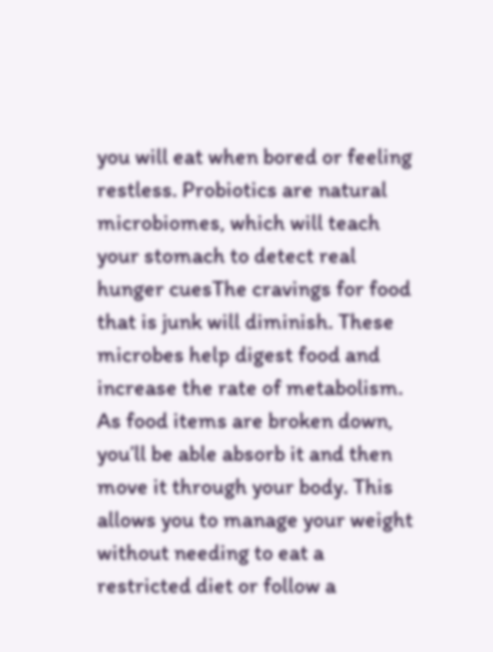you will eat when bored or feeling restless. Probiotics are natural microbiomes, which will teach your stomach to detect real hunger cuesThe cravings for food that is junk will diminish. These microbes help digest food and increase the rate of metabolism. As food items are broken down, you’ll be able absorb it and then move it through your body. This allows you to manage your weight without needing to eat a restricted diet or follow a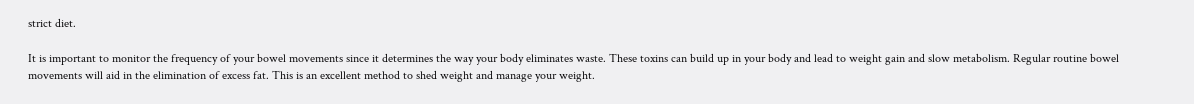strict diet.

It is important to monitor the frequency of your bowel movements since it determines the way your body eliminates waste. These toxins can build up in your body and lead to weight gain and slow metabolism. Regular routine bowel movements will aid in the elimination of excess fat. This is an excellent method to shed weight and manage your weight.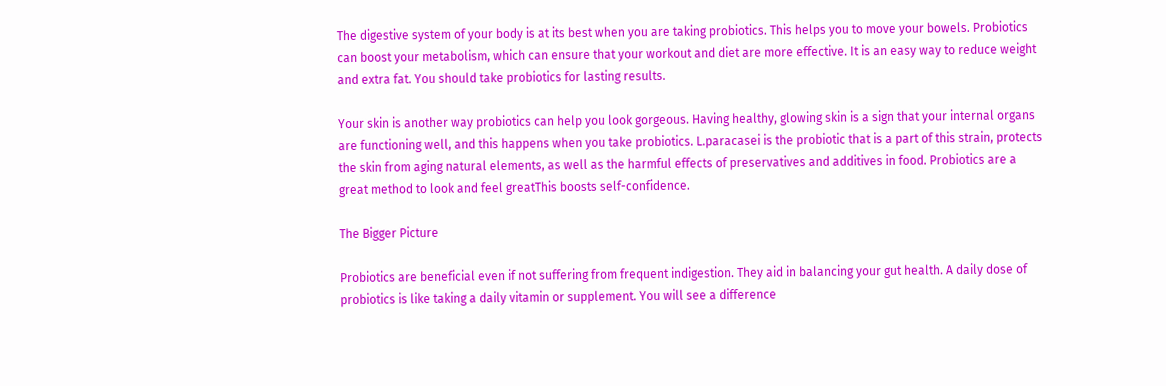The digestive system of your body is at its best when you are taking probiotics. This helps you to move your bowels. Probiotics can boost your metabolism, which can ensure that your workout and diet are more effective. It is an easy way to reduce weight and extra fat. You should take probiotics for lasting results.

Your skin is another way probiotics can help you look gorgeous. Having healthy, glowing skin is a sign that your internal organs are functioning well, and this happens when you take probiotics. L.paracasei is the probiotic that is a part of this strain, protects the skin from aging natural elements, as well as the harmful effects of preservatives and additives in food. Probiotics are a great method to look and feel greatThis boosts self-confidence.

The Bigger Picture

Probiotics are beneficial even if not suffering from frequent indigestion. They aid in balancing your gut health. A daily dose of probiotics is like taking a daily vitamin or supplement. You will see a difference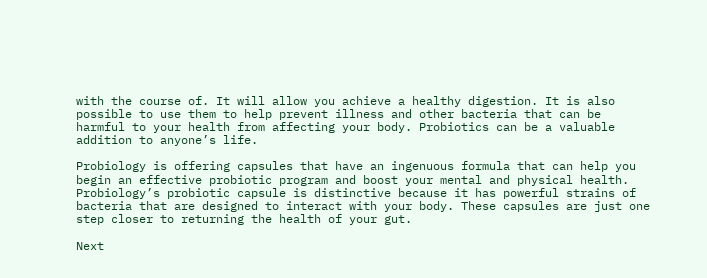with the course of. It will allow you achieve a healthy digestion. It is also possible to use them to help prevent illness and other bacteria that can be harmful to your health from affecting your body. Probiotics can be a valuable addition to anyone’s life.

Probiology is offering capsules that have an ingenuous formula that can help you begin an effective probiotic program and boost your mental and physical health. Probiology’s probiotic capsule is distinctive because it has powerful strains of bacteria that are designed to interact with your body. These capsules are just one step closer to returning the health of your gut.

Next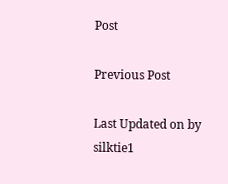Post

Previous Post

Last Updated on by silktie1